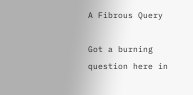A Fibrous Query

Got a burning question here in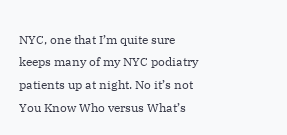NYC, one that I’m quite sure keeps many of my NYC podiatry patients up at night. No it’s not You Know Who versus What’s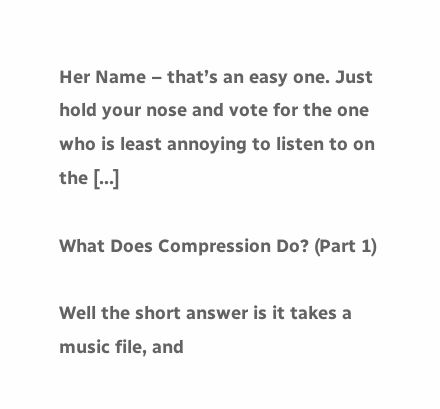Her Name – that’s an easy one. Just hold your nose and vote for the one who is least annoying to listen to on the […]

What Does Compression Do? (Part 1)

Well the short answer is it takes a music file, and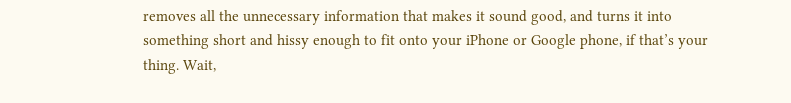removes all the unnecessary information that makes it sound good, and turns it into something short and hissy enough to fit onto your iPhone or Google phone, if that’s your thing. Wait,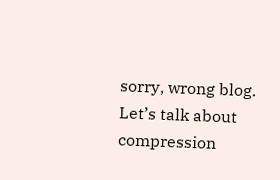sorry, wrong blog. Let’s talk about compression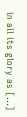in all its glory as […]